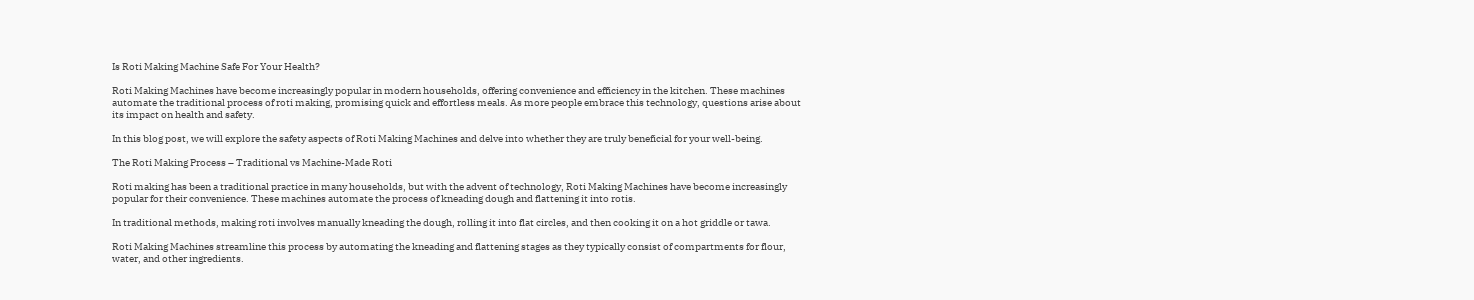Is Roti Making Machine Safe For Your Health?

Roti Making Machines have become increasingly popular in modern households, offering convenience and efficiency in the kitchen. These machines automate the traditional process of roti making, promising quick and effortless meals. As more people embrace this technology, questions arise about its impact on health and safety.

In this blog post, we will explore the safety aspects of Roti Making Machines and delve into whether they are truly beneficial for your well-being.

The Roti Making Process – Traditional vs Machine-Made Roti

Roti making has been a traditional practice in many households, but with the advent of technology, Roti Making Machines have become increasingly popular for their convenience. These machines automate the process of kneading dough and flattening it into rotis.

In traditional methods, making roti involves manually kneading the dough, rolling it into flat circles, and then cooking it on a hot griddle or tawa.

Roti Making Machines streamline this process by automating the kneading and flattening stages as they typically consist of compartments for flour, water, and other ingredients.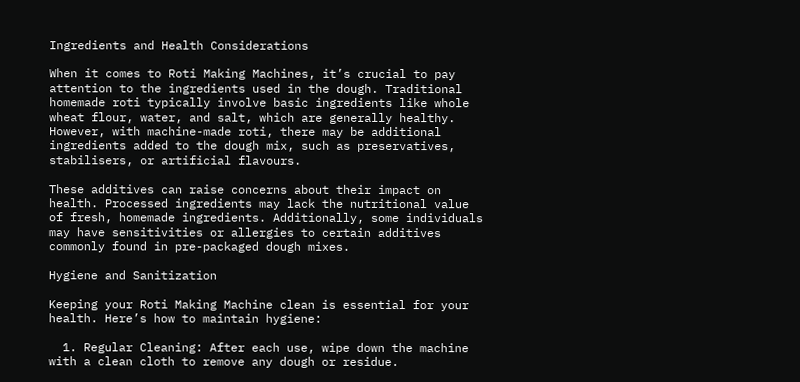Ingredients and Health Considerations

When it comes to Roti Making Machines, it’s crucial to pay attention to the ingredients used in the dough. Traditional homemade roti typically involve basic ingredients like whole wheat flour, water, and salt, which are generally healthy. However, with machine-made roti, there may be additional ingredients added to the dough mix, such as preservatives, stabilisers, or artificial flavours.

These additives can raise concerns about their impact on health. Processed ingredients may lack the nutritional value of fresh, homemade ingredients. Additionally, some individuals may have sensitivities or allergies to certain additives commonly found in pre-packaged dough mixes.

Hygiene and Sanitization

Keeping your Roti Making Machine clean is essential for your health. Here’s how to maintain hygiene:

  1. Regular Cleaning: After each use, wipe down the machine with a clean cloth to remove any dough or residue.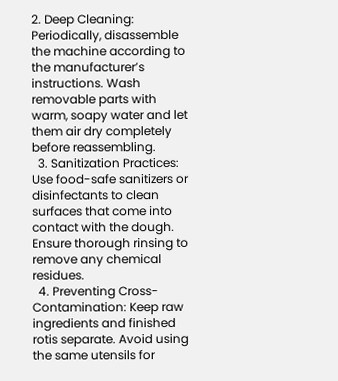2. Deep Cleaning: Periodically, disassemble the machine according to the manufacturer’s instructions. Wash removable parts with warm, soapy water and let them air dry completely before reassembling.
  3. Sanitization Practices: Use food-safe sanitizers or disinfectants to clean surfaces that come into contact with the dough. Ensure thorough rinsing to remove any chemical residues.
  4. Preventing Cross-Contamination: Keep raw ingredients and finished rotis separate. Avoid using the same utensils for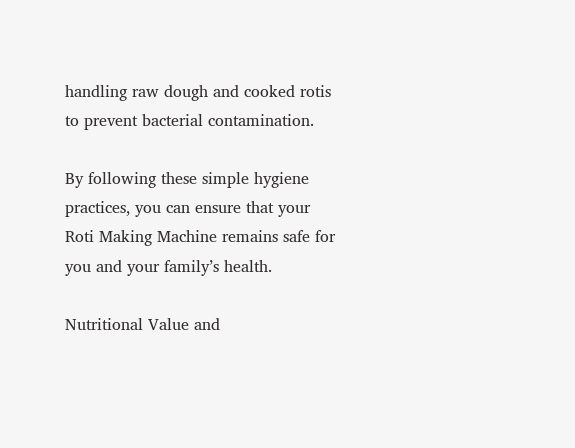handling raw dough and cooked rotis to prevent bacterial contamination.

By following these simple hygiene practices, you can ensure that your Roti Making Machine remains safe for you and your family’s health.

Nutritional Value and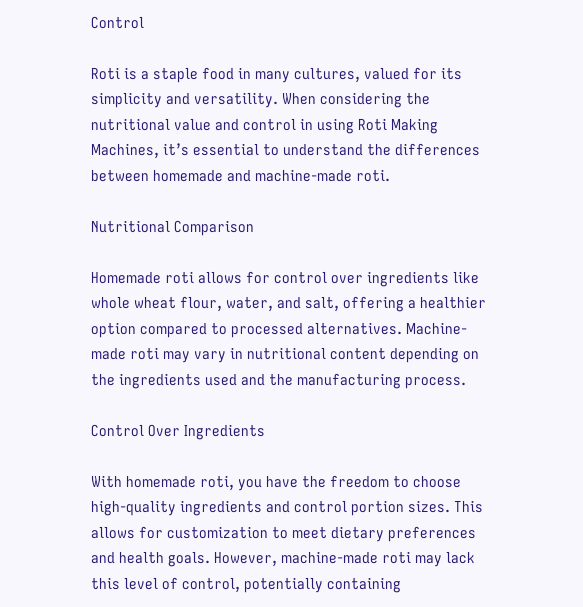Control

Roti is a staple food in many cultures, valued for its simplicity and versatility. When considering the nutritional value and control in using Roti Making Machines, it’s essential to understand the differences between homemade and machine-made roti.

Nutritional Comparison

Homemade roti allows for control over ingredients like whole wheat flour, water, and salt, offering a healthier option compared to processed alternatives. Machine-made roti may vary in nutritional content depending on the ingredients used and the manufacturing process.

Control Over Ingredients

With homemade roti, you have the freedom to choose high-quality ingredients and control portion sizes. This allows for customization to meet dietary preferences and health goals. However, machine-made roti may lack this level of control, potentially containing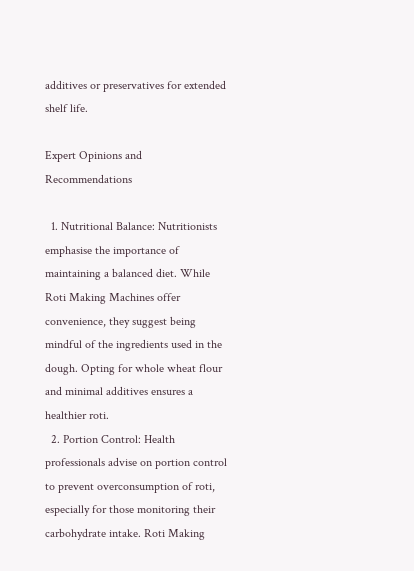additives or preservatives for extended shelf life.

Expert Opinions and Recommendations

  1. Nutritional Balance: Nutritionists emphasise the importance of maintaining a balanced diet. While Roti Making Machines offer convenience, they suggest being mindful of the ingredients used in the dough. Opting for whole wheat flour and minimal additives ensures a healthier roti.
  2. Portion Control: Health professionals advise on portion control to prevent overconsumption of roti, especially for those monitoring their carbohydrate intake. Roti Making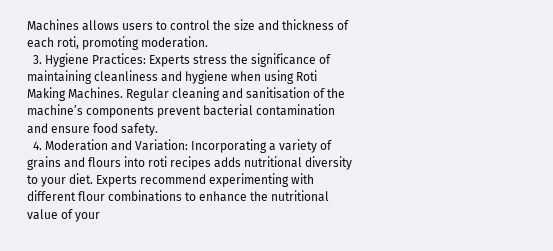Machines allows users to control the size and thickness of each roti, promoting moderation.
  3. Hygiene Practices: Experts stress the significance of maintaining cleanliness and hygiene when using Roti Making Machines. Regular cleaning and sanitisation of the machine’s components prevent bacterial contamination and ensure food safety.
  4. Moderation and Variation: Incorporating a variety of grains and flours into roti recipes adds nutritional diversity to your diet. Experts recommend experimenting with different flour combinations to enhance the nutritional value of your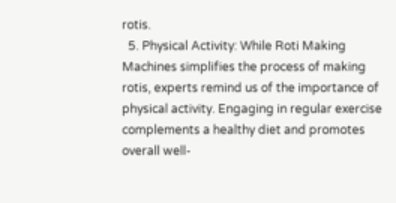rotis.
  5. Physical Activity: While Roti Making Machines simplifies the process of making rotis, experts remind us of the importance of physical activity. Engaging in regular exercise complements a healthy diet and promotes overall well-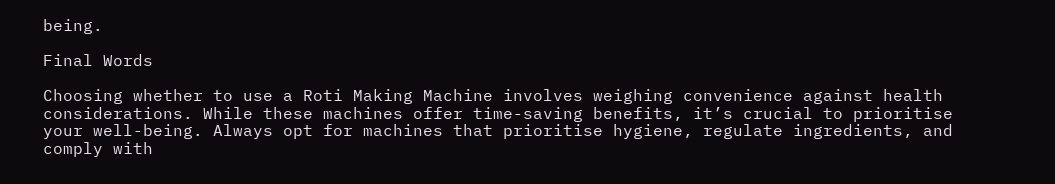being.

Final Words

Choosing whether to use a Roti Making Machine involves weighing convenience against health considerations. While these machines offer time-saving benefits, it’s crucial to prioritise your well-being. Always opt for machines that prioritise hygiene, regulate ingredients, and comply with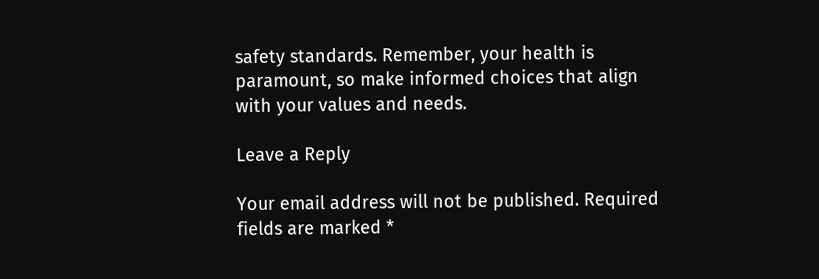safety standards. Remember, your health is paramount, so make informed choices that align with your values and needs.

Leave a Reply

Your email address will not be published. Required fields are marked *